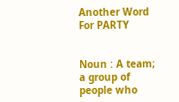Another Word For PARTY


Noun : A team; a group of people who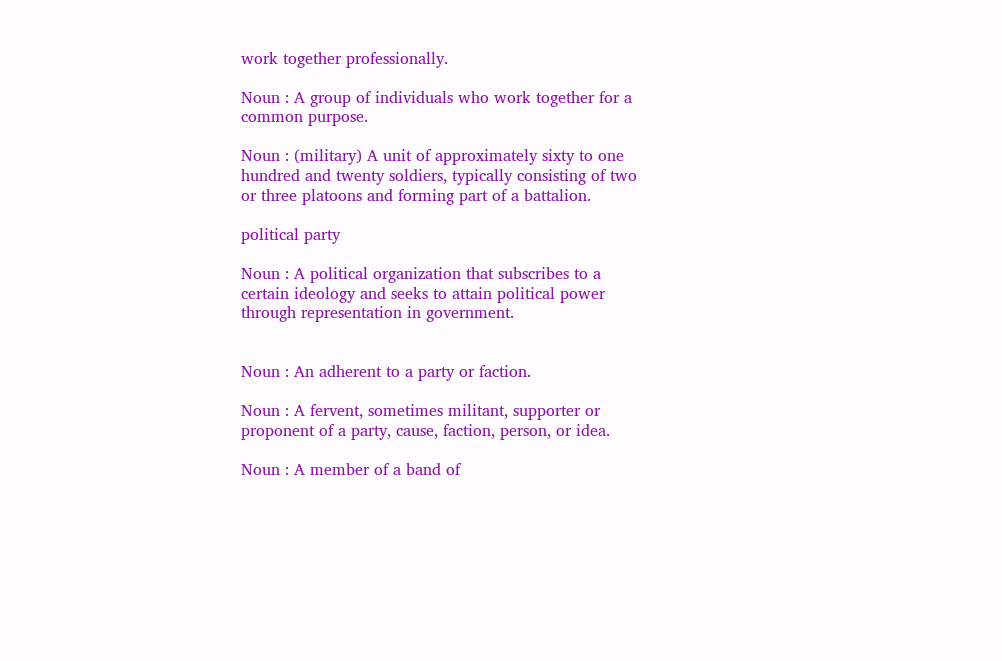work together professionally.

Noun : A group of individuals who work together for a common purpose.

Noun : (military) A unit of approximately sixty to one hundred and twenty soldiers, typically consisting of two or three platoons and forming part of a battalion.

political party

Noun : A political organization that subscribes to a certain ideology and seeks to attain political power through representation in government.


Noun : An adherent to a party or faction.

Noun : A fervent, sometimes militant, supporter or proponent of a party, cause, faction, person, or idea.

Noun : A member of a band of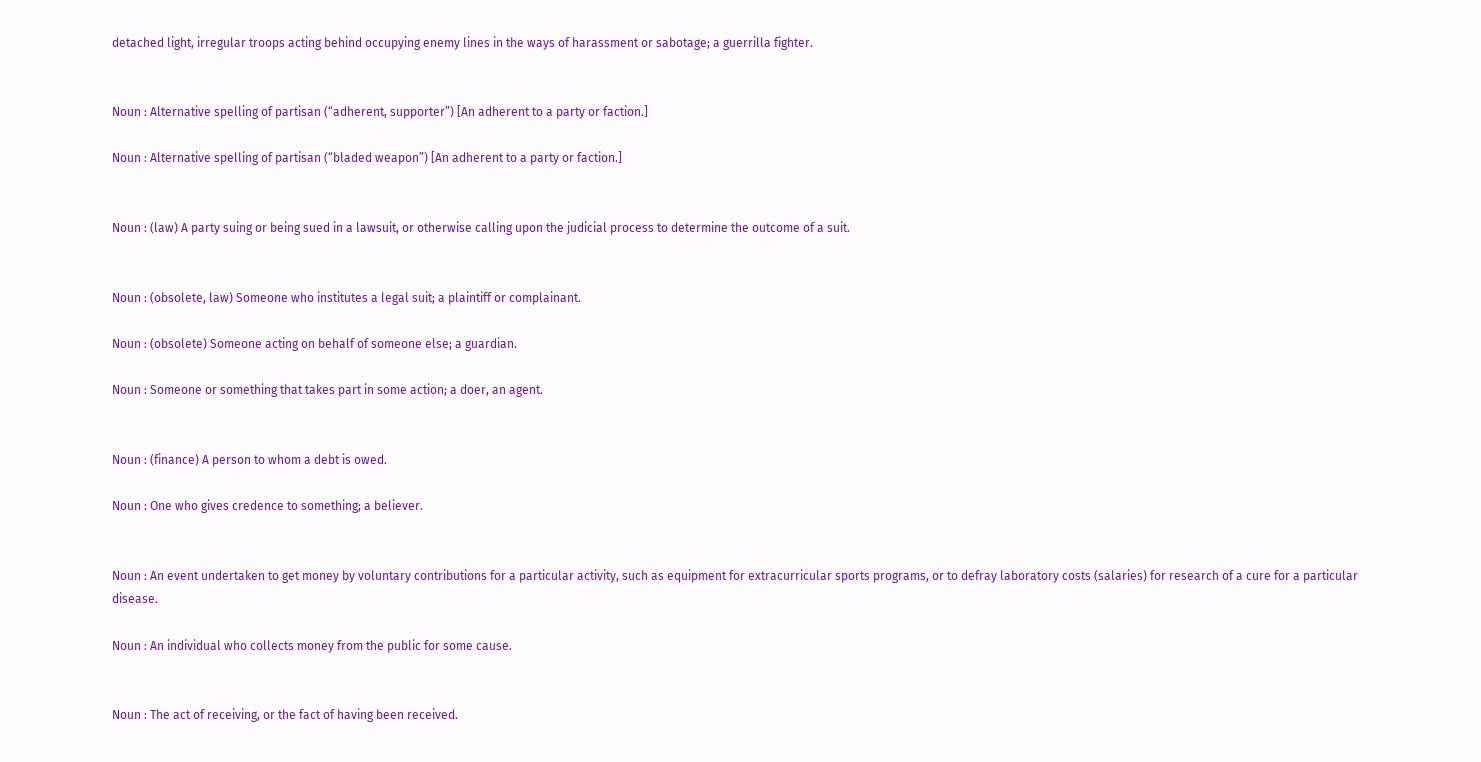detached light, irregular troops acting behind occupying enemy lines in the ways of harassment or sabotage; a guerrilla fighter.


Noun : Alternative spelling of partisan (“adherent, supporter”) [An adherent to a party or faction.]

Noun : Alternative spelling of partisan (“bladed weapon”) [An adherent to a party or faction.]


Noun : (law) A party suing or being sued in a lawsuit, or otherwise calling upon the judicial process to determine the outcome of a suit.


Noun : (obsolete, law) Someone who institutes a legal suit; a plaintiff or complainant.

Noun : (obsolete) Someone acting on behalf of someone else; a guardian.

Noun : Someone or something that takes part in some action; a doer, an agent.


Noun : (finance) A person to whom a debt is owed.

Noun : One who gives credence to something; a believer.


Noun : An event undertaken to get money by voluntary contributions for a particular activity, such as equipment for extracurricular sports programs, or to defray laboratory costs (salaries) for research of a cure for a particular disease.

Noun : An individual who collects money from the public for some cause.


Noun : The act of receiving, or the fact of having been received.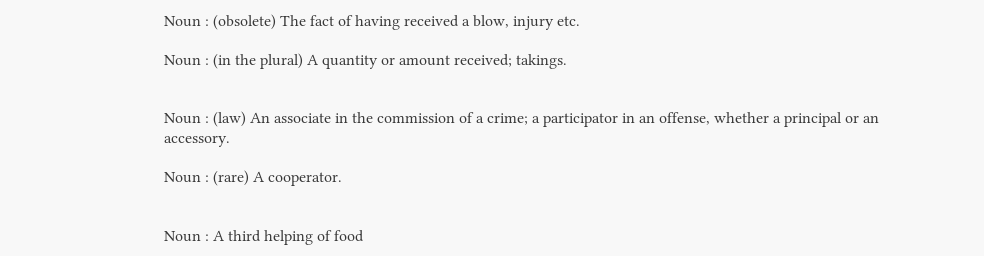Noun : (obsolete) The fact of having received a blow, injury etc.

Noun : (in the plural) A quantity or amount received; takings.


Noun : (law) An associate in the commission of a crime; a participator in an offense, whether a principal or an accessory.

Noun : (rare) A cooperator.


Noun : A third helping of food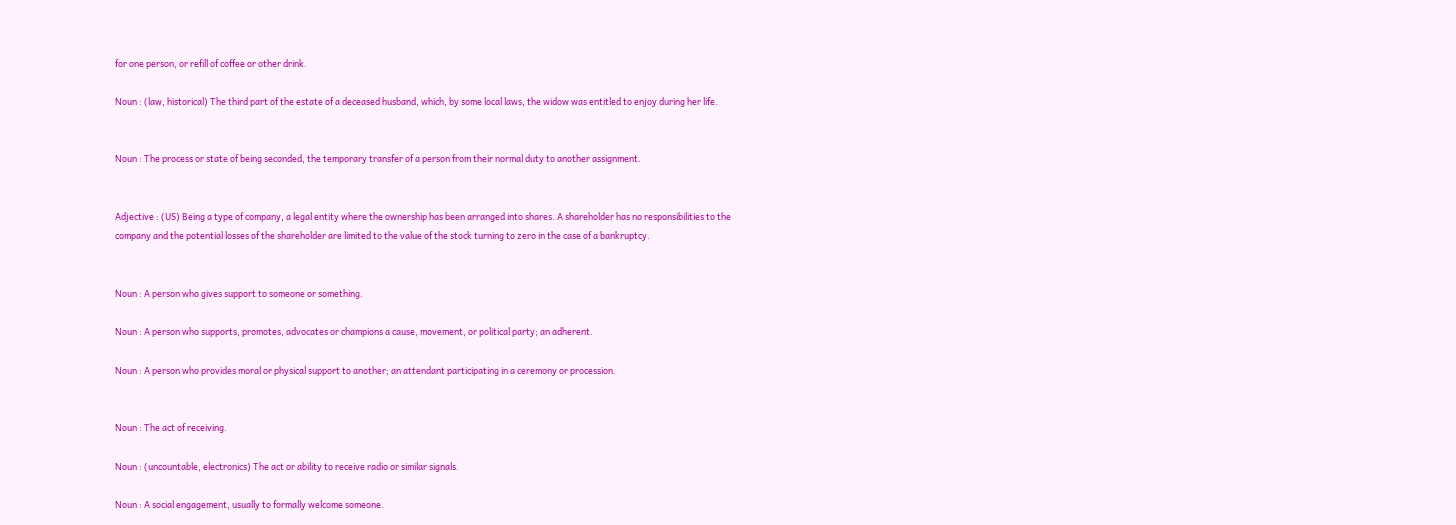for one person, or refill of coffee or other drink.

Noun : (law, historical) The third part of the estate of a deceased husband, which, by some local laws, the widow was entitled to enjoy during her life.


Noun : The process or state of being seconded, the temporary transfer of a person from their normal duty to another assignment.


Adjective : (US) Being a type of company, a legal entity where the ownership has been arranged into shares. A shareholder has no responsibilities to the company and the potential losses of the shareholder are limited to the value of the stock turning to zero in the case of a bankruptcy.


Noun : A person who gives support to someone or something.

Noun : A person who supports, promotes, advocates or champions a cause, movement, or political party; an adherent.

Noun : A person who provides moral or physical support to another; an attendant participating in a ceremony or procession.


Noun : The act of receiving.

Noun : (uncountable, electronics) The act or ability to receive radio or similar signals.

Noun : A social engagement, usually to formally welcome someone.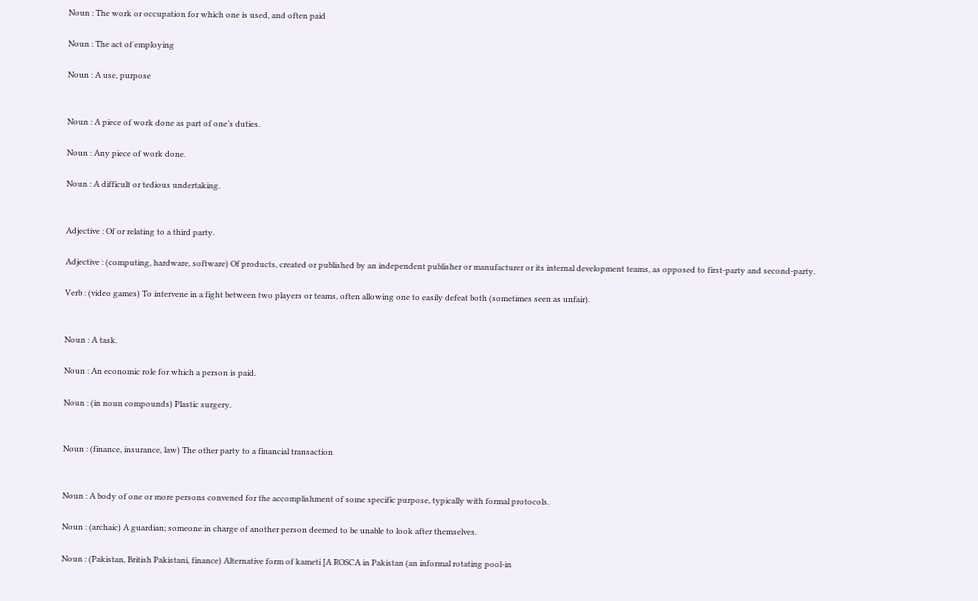Noun : The work or occupation for which one is used, and often paid

Noun : The act of employing

Noun : A use, purpose


Noun : A piece of work done as part of one’s duties.

Noun : Any piece of work done.

Noun : A difficult or tedious undertaking.


Adjective : Of or relating to a third party.

Adjective : (computing, hardware, software) Of products, created or published by an independent publisher or manufacturer or its internal development teams, as opposed to first-party and second-party.

Verb : (video games) To intervene in a fight between two players or teams, often allowing one to easily defeat both (sometimes seen as unfair).


Noun : A task.

Noun : An economic role for which a person is paid.

Noun : (in noun compounds) Plastic surgery.


Noun : (finance, insurance, law) The other party to a financial transaction


Noun : A body of one or more persons convened for the accomplishment of some specific purpose, typically with formal protocols.

Noun : (archaic) A guardian; someone in charge of another person deemed to be unable to look after themselves.

Noun : (Pakistan, British Pakistani, finance) Alternative form of kameti [A ROSCA in Pakistan (an informal rotating pool-in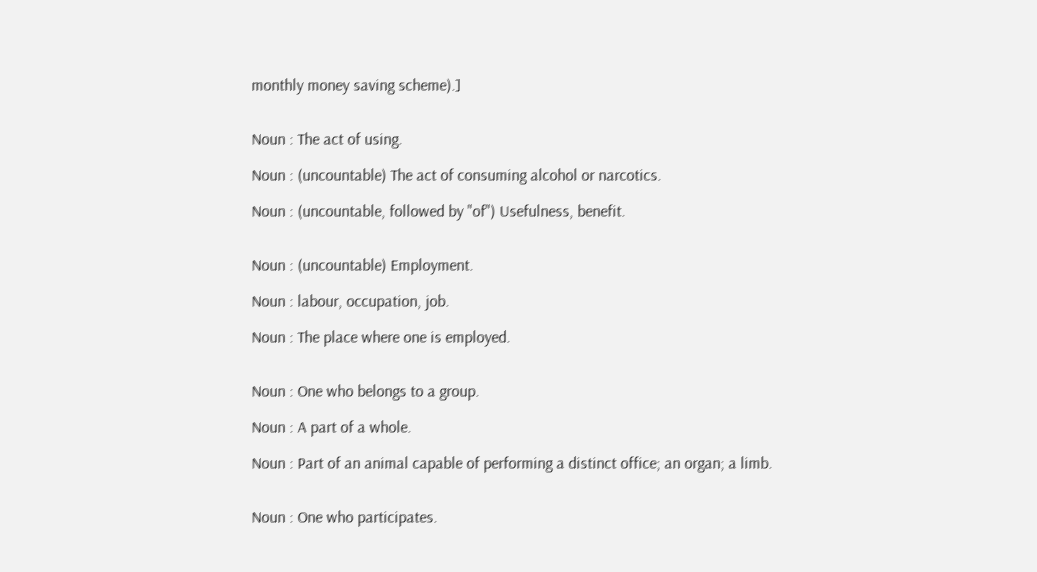monthly money saving scheme).]


Noun : The act of using.

Noun : (uncountable) The act of consuming alcohol or narcotics.

Noun : (uncountable, followed by "of") Usefulness, benefit.


Noun : (uncountable) Employment.

Noun : labour, occupation, job.

Noun : The place where one is employed.


Noun : One who belongs to a group.

Noun : A part of a whole.

Noun : Part of an animal capable of performing a distinct office; an organ; a limb.


Noun : One who participates.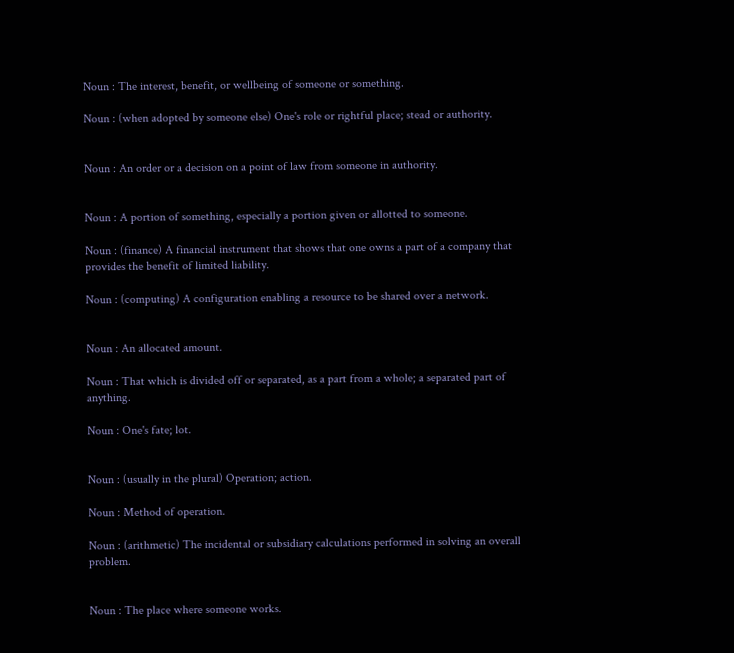Noun : The interest, benefit, or wellbeing of someone or something.

Noun : (when adopted by someone else) One's role or rightful place; stead or authority.


Noun : An order or a decision on a point of law from someone in authority.


Noun : A portion of something, especially a portion given or allotted to someone.

Noun : (finance) A financial instrument that shows that one owns a part of a company that provides the benefit of limited liability.

Noun : (computing) A configuration enabling a resource to be shared over a network.


Noun : An allocated amount.

Noun : That which is divided off or separated, as a part from a whole; a separated part of anything.

Noun : One's fate; lot.


Noun : (usually in the plural) Operation; action.

Noun : Method of operation.

Noun : (arithmetic) The incidental or subsidiary calculations performed in solving an overall problem.


Noun : The place where someone works.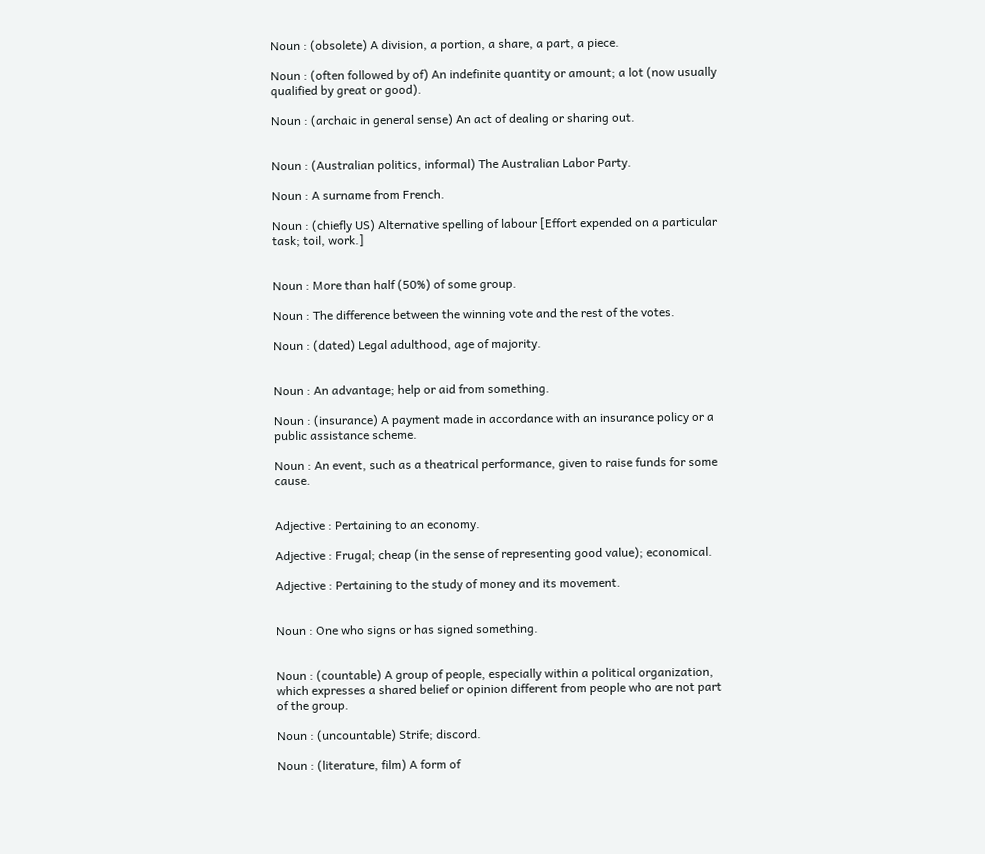Noun : (obsolete) A division, a portion, a share, a part, a piece.

Noun : (often followed by of) An indefinite quantity or amount; a lot (now usually qualified by great or good).

Noun : (archaic in general sense) An act of dealing or sharing out.


Noun : (Australian politics, informal) The Australian Labor Party.

Noun : A surname from French.

Noun : (chiefly US) Alternative spelling of labour [Effort expended on a particular task; toil, work.]


Noun : More than half (50%) of some group.

Noun : The difference between the winning vote and the rest of the votes.

Noun : (dated) Legal adulthood, age of majority.


Noun : An advantage; help or aid from something.

Noun : (insurance) A payment made in accordance with an insurance policy or a public assistance scheme.

Noun : An event, such as a theatrical performance, given to raise funds for some cause.


Adjective : Pertaining to an economy.

Adjective : Frugal; cheap (in the sense of representing good value); economical.

Adjective : Pertaining to the study of money and its movement.


Noun : One who signs or has signed something.


Noun : (countable) A group of people, especially within a political organization, which expresses a shared belief or opinion different from people who are not part of the group.

Noun : (uncountable) Strife; discord.

Noun : (literature, film) A form of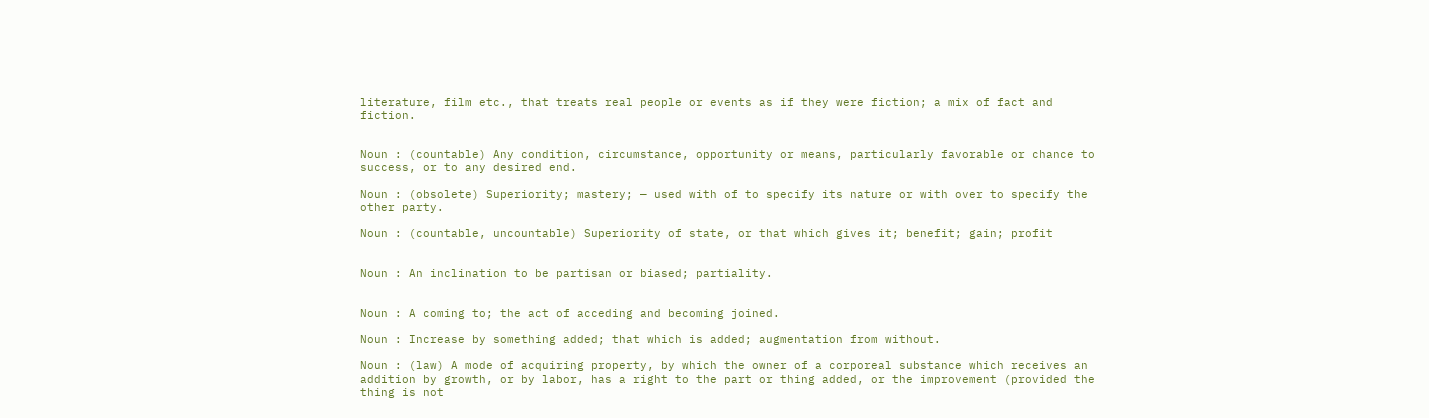literature, film etc., that treats real people or events as if they were fiction; a mix of fact and fiction.


Noun : (countable) Any condition, circumstance, opportunity or means, particularly favorable or chance to success, or to any desired end.

Noun : (obsolete) Superiority; mastery; — used with of to specify its nature or with over to specify the other party.

Noun : (countable, uncountable) Superiority of state, or that which gives it; benefit; gain; profit


Noun : An inclination to be partisan or biased; partiality.


Noun : A coming to; the act of acceding and becoming joined.

Noun : Increase by something added; that which is added; augmentation from without.

Noun : (law) A mode of acquiring property, by which the owner of a corporeal substance which receives an addition by growth, or by labor, has a right to the part or thing added, or the improvement (provided the thing is not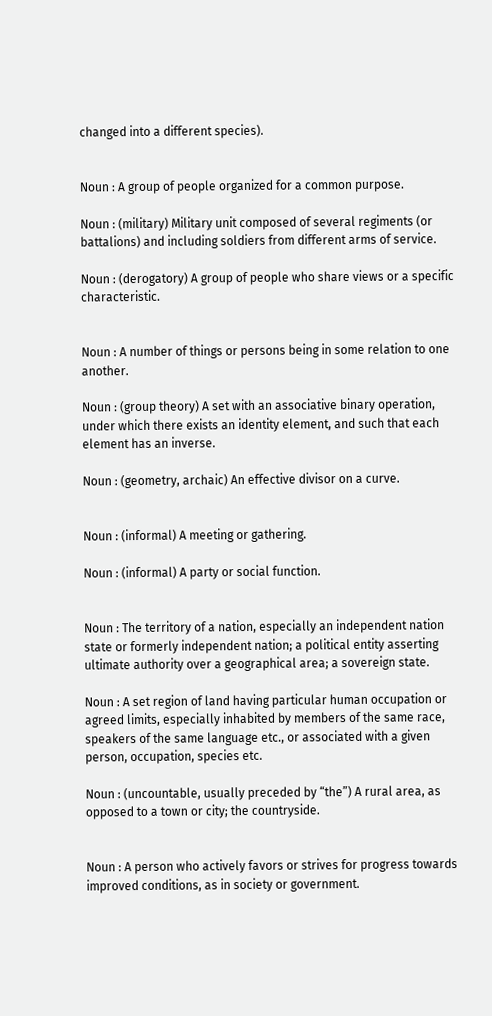changed into a different species).


Noun : A group of people organized for a common purpose.

Noun : (military) Military unit composed of several regiments (or battalions) and including soldiers from different arms of service.

Noun : (derogatory) A group of people who share views or a specific characteristic.


Noun : A number of things or persons being in some relation to one another.

Noun : (group theory) A set with an associative binary operation, under which there exists an identity element, and such that each element has an inverse.

Noun : (geometry, archaic) An effective divisor on a curve.


Noun : (informal) A meeting or gathering.

Noun : (informal) A party or social function.


Noun : The territory of a nation, especially an independent nation state or formerly independent nation; a political entity asserting ultimate authority over a geographical area; a sovereign state.

Noun : A set region of land having particular human occupation or agreed limits, especially inhabited by members of the same race, speakers of the same language etc., or associated with a given person, occupation, species etc.

Noun : (uncountable, usually preceded by “the”) A rural area, as opposed to a town or city; the countryside.


Noun : A person who actively favors or strives for progress towards improved conditions, as in society or government.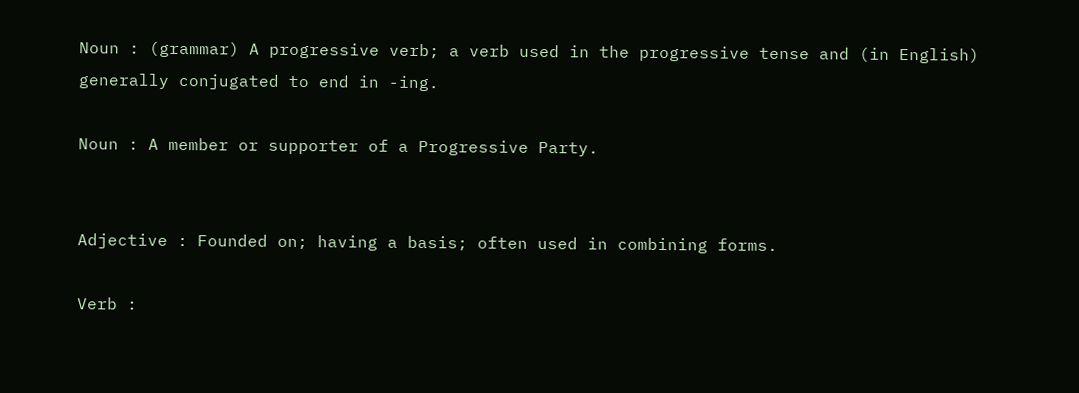Noun : (grammar) A progressive verb; a verb used in the progressive tense and (in English) generally conjugated to end in -ing.

Noun : A member or supporter of a Progressive Party.


Adjective : Founded on; having a basis; often used in combining forms.

Verb :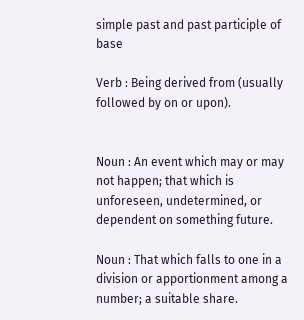simple past and past participle of base

Verb : Being derived from (usually followed by on or upon).


Noun : An event which may or may not happen; that which is unforeseen, undetermined, or dependent on something future.

Noun : That which falls to one in a division or apportionment among a number; a suitable share.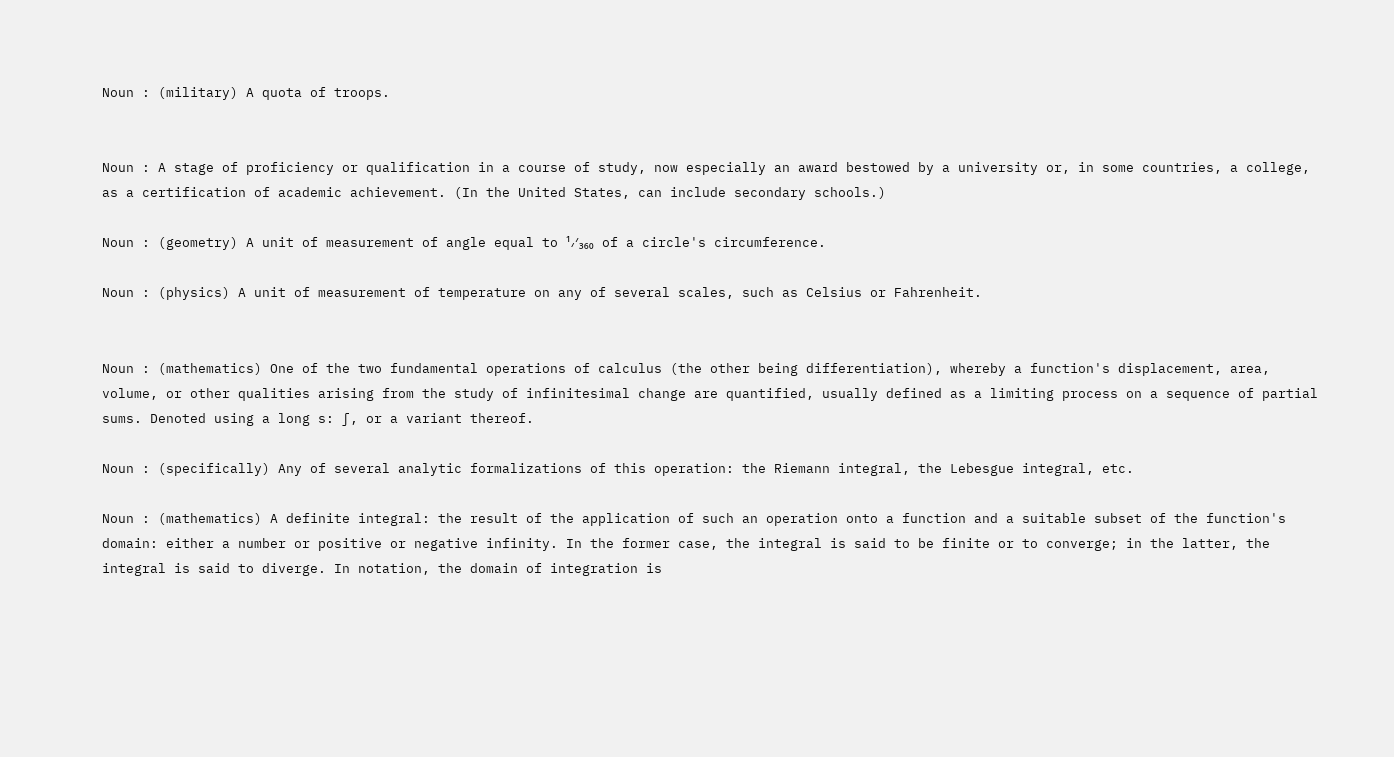Noun : (military) A quota of troops.


Noun : A stage of proficiency or qualification in a course of study, now especially an award bestowed by a university or, in some countries, a college, as a certification of academic achievement. (In the United States, can include secondary schools.)

Noun : (geometry) A unit of measurement of angle equal to ¹⁄₃₆₀ of a circle's circumference.

Noun : (physics) A unit of measurement of temperature on any of several scales, such as Celsius or Fahrenheit.


Noun : (mathematics) One of the two fundamental operations of calculus (the other being differentiation), whereby a function's displacement, area, volume, or other qualities arising from the study of infinitesimal change are quantified, usually defined as a limiting process on a sequence of partial sums. Denoted using a long s: ∫, or a variant thereof.

Noun : (specifically) Any of several analytic formalizations of this operation: the Riemann integral, the Lebesgue integral, etc.

Noun : (mathematics) A definite integral: the result of the application of such an operation onto a function and a suitable subset of the function's domain: either a number or positive or negative infinity. In the former case, the integral is said to be finite or to converge; in the latter, the integral is said to diverge. In notation, the domain of integration is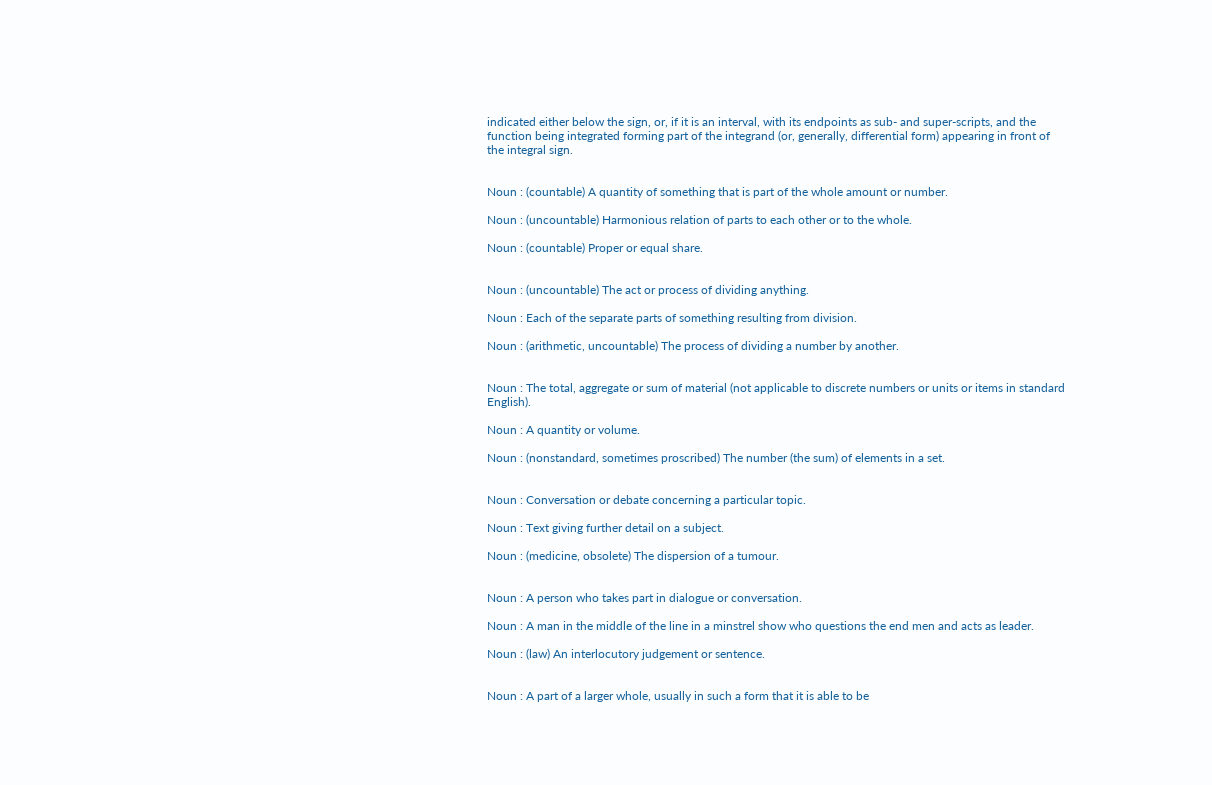indicated either below the sign, or, if it is an interval, with its endpoints as sub- and super-scripts, and the function being integrated forming part of the integrand (or, generally, differential form) appearing in front of the integral sign.


Noun : (countable) A quantity of something that is part of the whole amount or number.

Noun : (uncountable) Harmonious relation of parts to each other or to the whole.

Noun : (countable) Proper or equal share.


Noun : (uncountable) The act or process of dividing anything.

Noun : Each of the separate parts of something resulting from division.

Noun : (arithmetic, uncountable) The process of dividing a number by another.


Noun : The total, aggregate or sum of material (not applicable to discrete numbers or units or items in standard English).

Noun : A quantity or volume.

Noun : (nonstandard, sometimes proscribed) The number (the sum) of elements in a set.


Noun : Conversation or debate concerning a particular topic.

Noun : Text giving further detail on a subject.

Noun : (medicine, obsolete) The dispersion of a tumour.


Noun : A person who takes part in dialogue or conversation.

Noun : A man in the middle of the line in a minstrel show who questions the end men and acts as leader.

Noun : (law) An interlocutory judgement or sentence.


Noun : A part of a larger whole, usually in such a form that it is able to be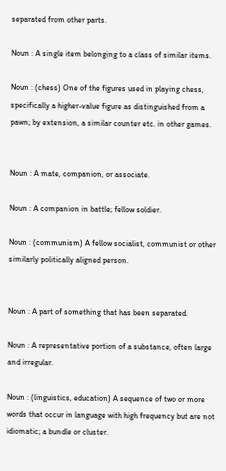separated from other parts.

Noun : A single item belonging to a class of similar items.

Noun : (chess) One of the figures used in playing chess, specifically a higher-value figure as distinguished from a pawn; by extension, a similar counter etc. in other games.


Noun : A mate, companion, or associate.

Noun : A companion in battle; fellow soldier.

Noun : (communism) A fellow socialist, communist or other similarly politically aligned person.


Noun : A part of something that has been separated.

Noun : A representative portion of a substance, often large and irregular.

Noun : (linguistics, education) A sequence of two or more words that occur in language with high frequency but are not idiomatic; a bundle or cluster.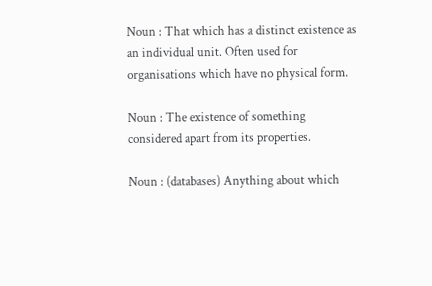Noun : That which has a distinct existence as an individual unit. Often used for organisations which have no physical form.

Noun : The existence of something considered apart from its properties.

Noun : (databases) Anything about which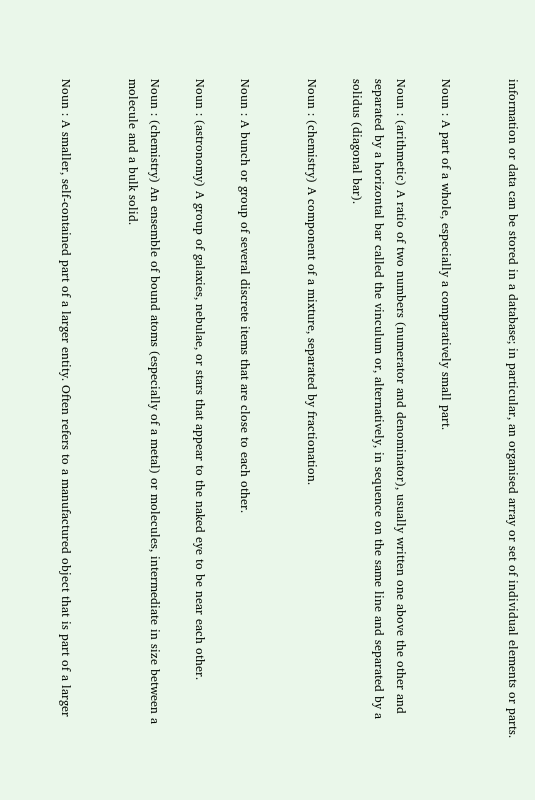information or data can be stored in a database; in particular, an organised array or set of individual elements or parts.


Noun : A part of a whole, especially a comparatively small part.

Noun : (arithmetic) A ratio of two numbers (numerator and denominator), usually written one above the other and separated by a horizontal bar called the vinculum or, alternatively, in sequence on the same line and separated by a solidus (diagonal bar).

Noun : (chemistry) A component of a mixture, separated by fractionation.


Noun : A bunch or group of several discrete items that are close to each other.

Noun : (astronomy) A group of galaxies, nebulae, or stars that appear to the naked eye to be near each other.

Noun : (chemistry) An ensemble of bound atoms (especially of a metal) or molecules, intermediate in size between a molecule and a bulk solid.


Noun : A smaller, self-contained part of a larger entity. Often refers to a manufactured object that is part of a larger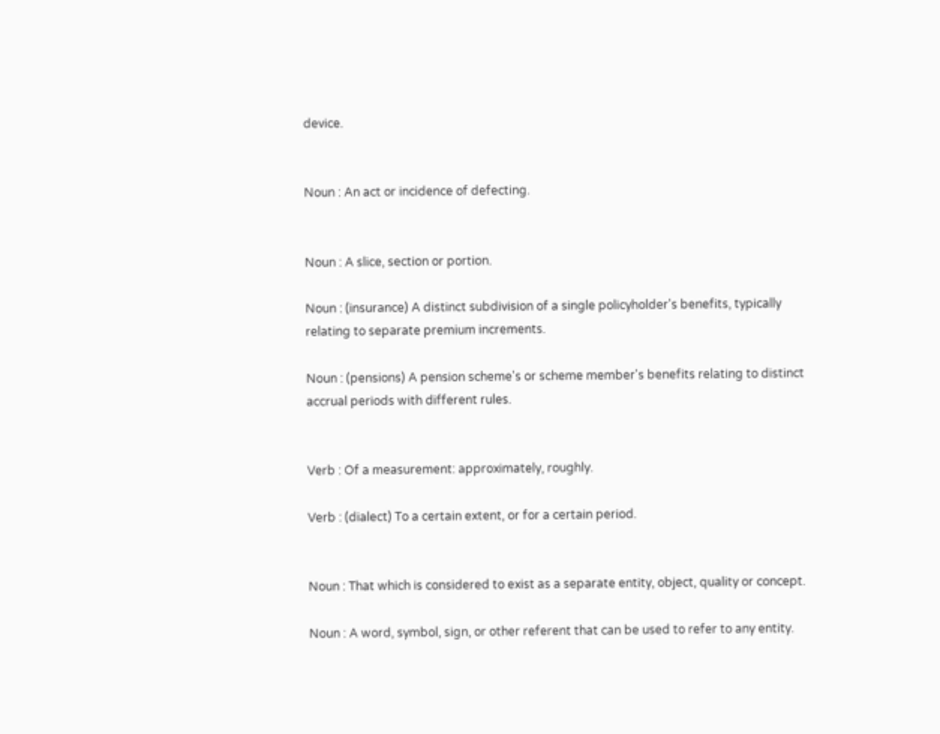device.


Noun : An act or incidence of defecting.


Noun : A slice, section or portion.

Noun : (insurance) A distinct subdivision of a single policyholder's benefits, typically relating to separate premium increments.

Noun : (pensions) A pension scheme's or scheme member's benefits relating to distinct accrual periods with different rules.


Verb : Of a measurement: approximately, roughly.

Verb : (dialect) To a certain extent, or for a certain period.


Noun : That which is considered to exist as a separate entity, object, quality or concept.

Noun : A word, symbol, sign, or other referent that can be used to refer to any entity.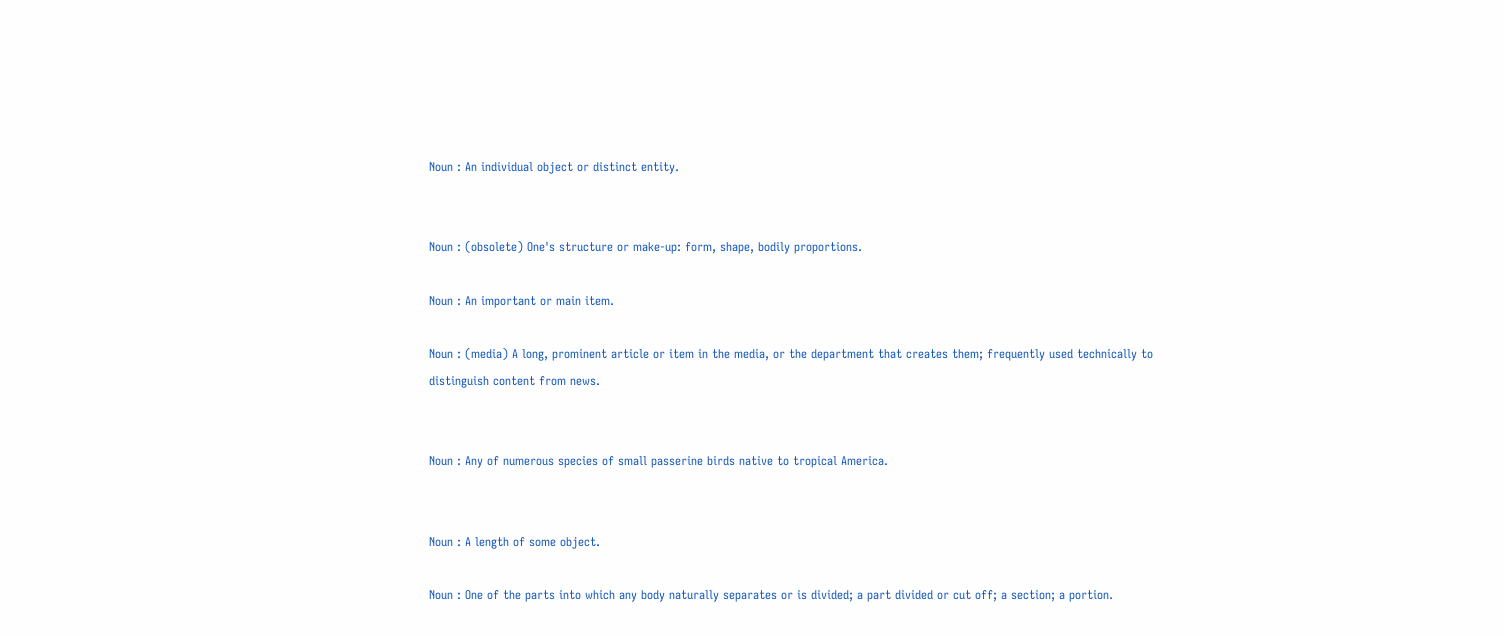Noun : An individual object or distinct entity.


Noun : (obsolete) One's structure or make-up: form, shape, bodily proportions.

Noun : An important or main item.

Noun : (media) A long, prominent article or item in the media, or the department that creates them; frequently used technically to distinguish content from news.


Noun : Any of numerous species of small passerine birds native to tropical America.


Noun : A length of some object.

Noun : One of the parts into which any body naturally separates or is divided; a part divided or cut off; a section; a portion.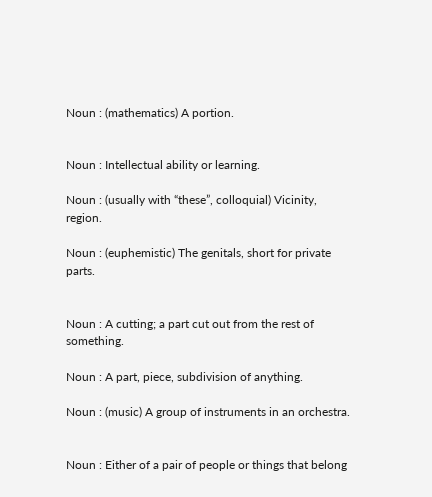Noun : (mathematics) A portion.


Noun : Intellectual ability or learning.

Noun : (usually with “these”, colloquial) Vicinity, region.

Noun : (euphemistic) The genitals, short for private parts.


Noun : A cutting; a part cut out from the rest of something.

Noun : A part, piece, subdivision of anything.

Noun : (music) A group of instruments in an orchestra.


Noun : Either of a pair of people or things that belong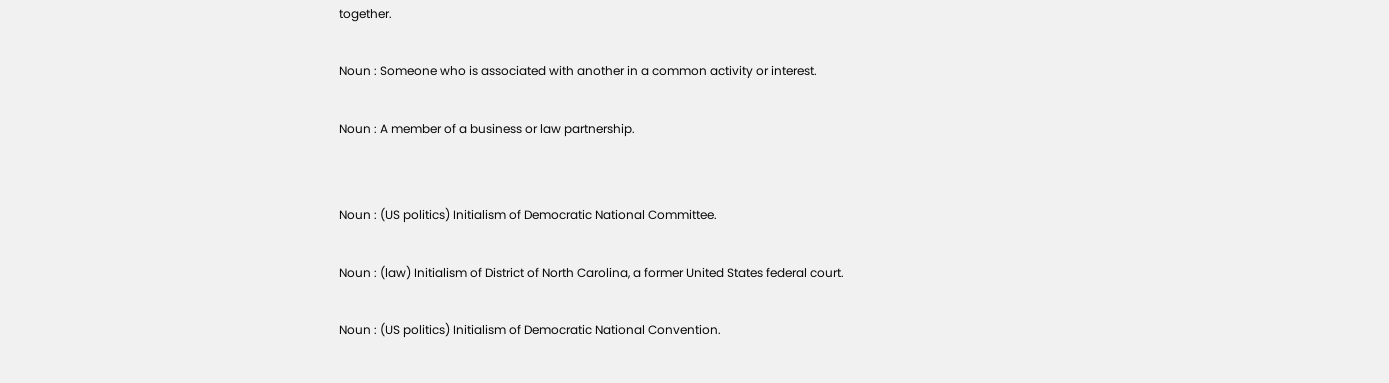together.

Noun : Someone who is associated with another in a common activity or interest.

Noun : A member of a business or law partnership.


Noun : (US politics) Initialism of Democratic National Committee.

Noun : (law) Initialism of District of North Carolina, a former United States federal court.

Noun : (US politics) Initialism of Democratic National Convention.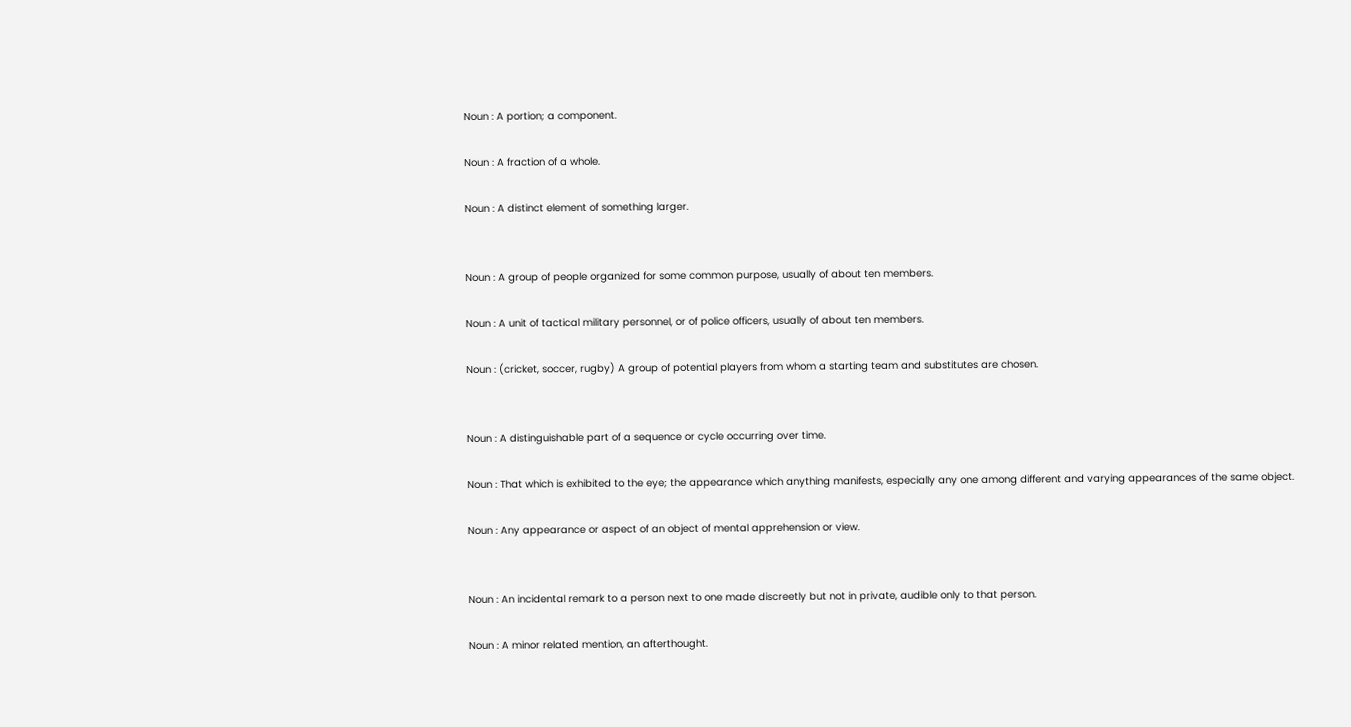Noun : A portion; a component.

Noun : A fraction of a whole.

Noun : A distinct element of something larger.


Noun : A group of people organized for some common purpose, usually of about ten members.

Noun : A unit of tactical military personnel, or of police officers, usually of about ten members.

Noun : (cricket, soccer, rugby) A group of potential players from whom a starting team and substitutes are chosen.


Noun : A distinguishable part of a sequence or cycle occurring over time.

Noun : That which is exhibited to the eye; the appearance which anything manifests, especially any one among different and varying appearances of the same object.

Noun : Any appearance or aspect of an object of mental apprehension or view.


Noun : An incidental remark to a person next to one made discreetly but not in private, audible only to that person.

Noun : A minor related mention, an afterthought.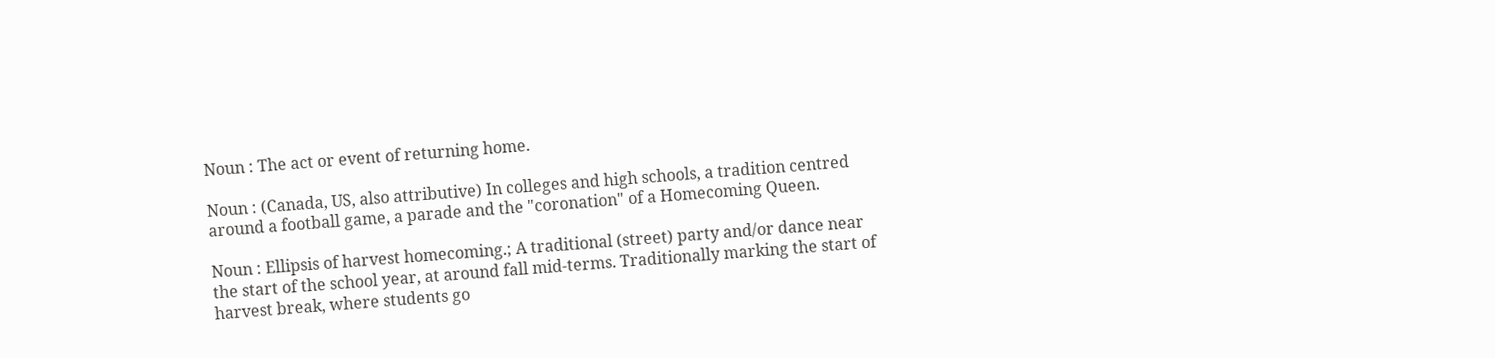Noun : The act or event of returning home.

Noun : (Canada, US, also attributive) In colleges and high schools, a tradition centred around a football game, a parade and the "coronation" of a Homecoming Queen.

Noun : Ellipsis of harvest homecoming.; A traditional (street) party and/or dance near the start of the school year, at around fall mid-terms. Traditionally marking the start of harvest break, where students go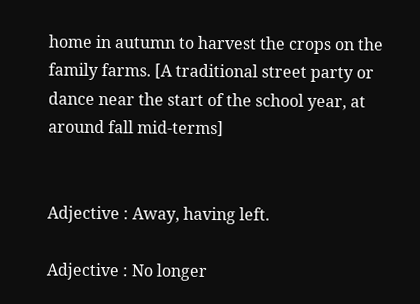home in autumn to harvest the crops on the family farms. [A traditional street party or dance near the start of the school year, at around fall mid-terms]


Adjective : Away, having left.

Adjective : No longer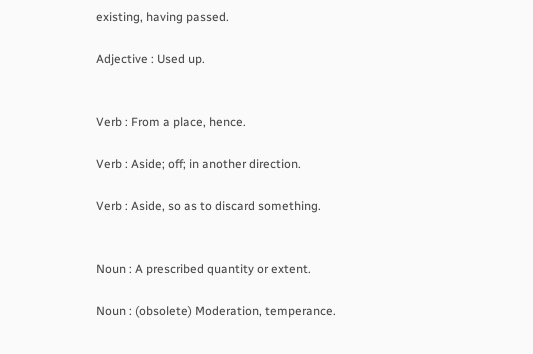existing, having passed.

Adjective : Used up.


Verb : From a place, hence.

Verb : Aside; off; in another direction.

Verb : Aside, so as to discard something.


Noun : A prescribed quantity or extent.

Noun : (obsolete) Moderation, temperance.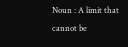Noun : A limit that cannot be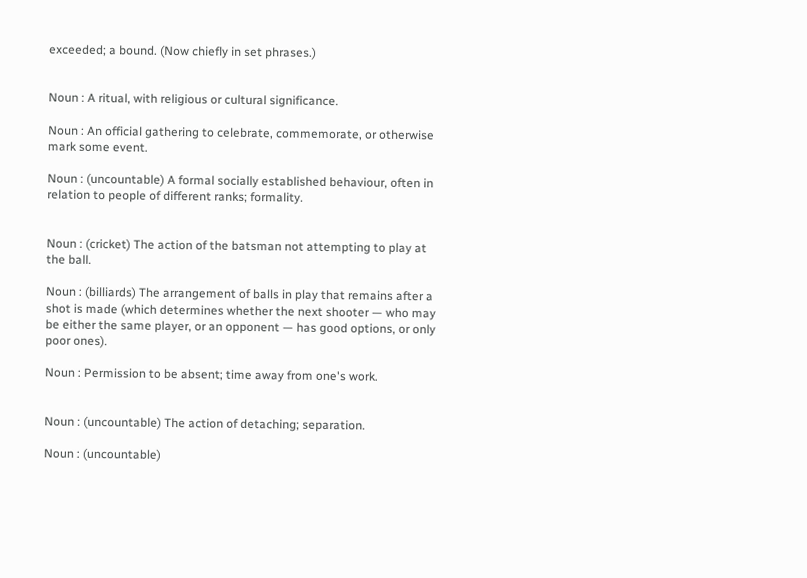exceeded; a bound. (Now chiefly in set phrases.)


Noun : A ritual, with religious or cultural significance.

Noun : An official gathering to celebrate, commemorate, or otherwise mark some event.

Noun : (uncountable) A formal socially established behaviour, often in relation to people of different ranks; formality.


Noun : (cricket) The action of the batsman not attempting to play at the ball.

Noun : (billiards) The arrangement of balls in play that remains after a shot is made (which determines whether the next shooter — who may be either the same player, or an opponent — has good options, or only poor ones).

Noun : Permission to be absent; time away from one's work.


Noun : (uncountable) The action of detaching; separation.

Noun : (uncountable)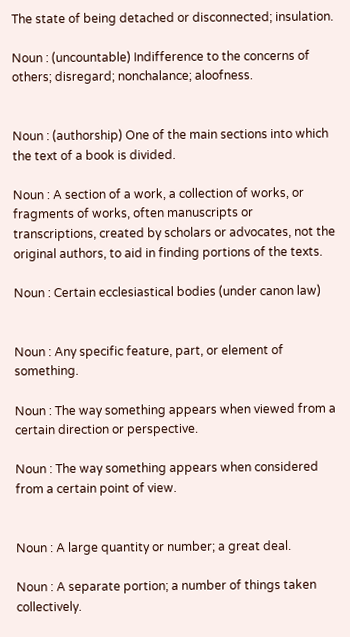The state of being detached or disconnected; insulation.

Noun : (uncountable) Indifference to the concerns of others; disregard; nonchalance; aloofness.


Noun : (authorship) One of the main sections into which the text of a book is divided.

Noun : A section of a work, a collection of works, or fragments of works, often manuscripts or transcriptions, created by scholars or advocates, not the original authors, to aid in finding portions of the texts.

Noun : Certain ecclesiastical bodies (under canon law)


Noun : Any specific feature, part, or element of something.

Noun : The way something appears when viewed from a certain direction or perspective.

Noun : The way something appears when considered from a certain point of view.


Noun : A large quantity or number; a great deal.

Noun : A separate portion; a number of things taken collectively.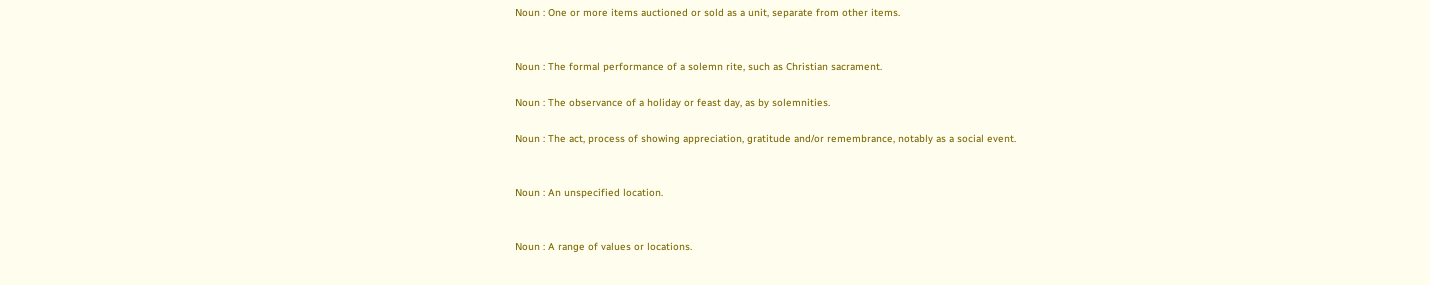Noun : One or more items auctioned or sold as a unit, separate from other items.


Noun : The formal performance of a solemn rite, such as Christian sacrament.

Noun : The observance of a holiday or feast day, as by solemnities.

Noun : The act, process of showing appreciation, gratitude and/or remembrance, notably as a social event.


Noun : An unspecified location.


Noun : A range of values or locations.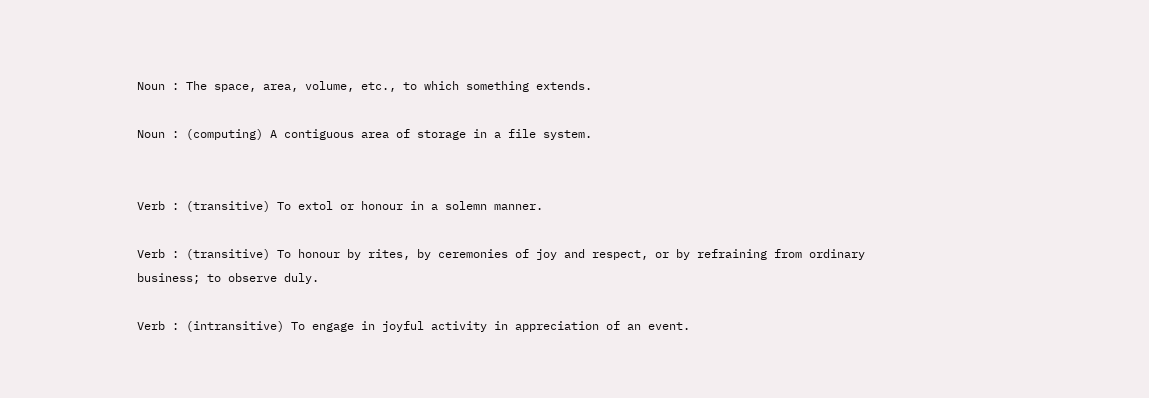Noun : The space, area, volume, etc., to which something extends.

Noun : (computing) A contiguous area of storage in a file system.


Verb : (transitive) To extol or honour in a solemn manner.

Verb : (transitive) To honour by rites, by ceremonies of joy and respect, or by refraining from ordinary business; to observe duly.

Verb : (intransitive) To engage in joyful activity in appreciation of an event.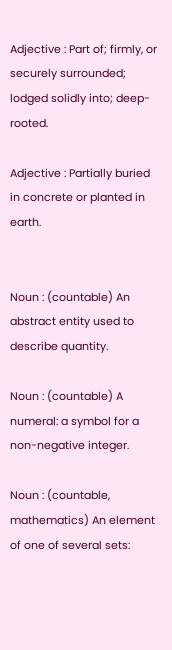Adjective : Part of; firmly, or securely surrounded; lodged solidly into; deep-rooted.

Adjective : Partially buried in concrete or planted in earth.


Noun : (countable) An abstract entity used to describe quantity.

Noun : (countable) A numeral: a symbol for a non-negative integer.

Noun : (countable, mathematics) An element of one of several sets: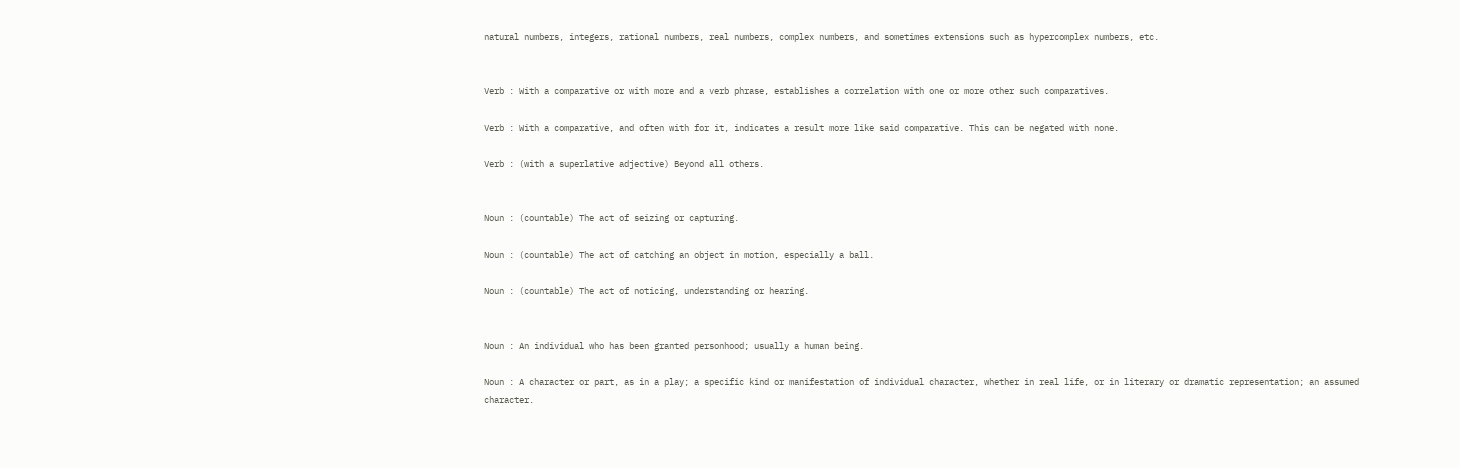natural numbers, integers, rational numbers, real numbers, complex numbers, and sometimes extensions such as hypercomplex numbers, etc.


Verb : With a comparative or with more and a verb phrase, establishes a correlation with one or more other such comparatives.

Verb : With a comparative, and often with for it, indicates a result more like said comparative. This can be negated with none.

Verb : (with a superlative adjective) Beyond all others.


Noun : (countable) The act of seizing or capturing.

Noun : (countable) The act of catching an object in motion, especially a ball.

Noun : (countable) The act of noticing, understanding or hearing.


Noun : An individual who has been granted personhood; usually a human being.

Noun : A character or part, as in a play; a specific kind or manifestation of individual character, whether in real life, or in literary or dramatic representation; an assumed character.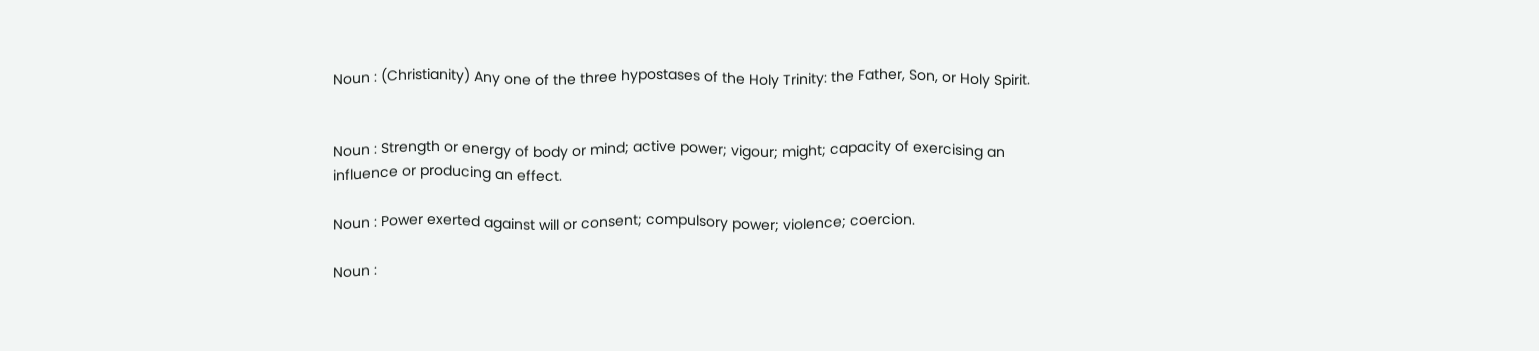Noun : (Christianity) Any one of the three hypostases of the Holy Trinity: the Father, Son, or Holy Spirit.


Noun : Strength or energy of body or mind; active power; vigour; might; capacity of exercising an influence or producing an effect.

Noun : Power exerted against will or consent; compulsory power; violence; coercion.

Noun :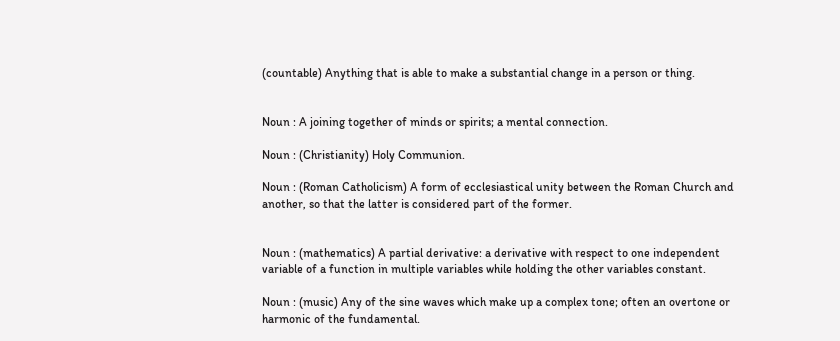(countable) Anything that is able to make a substantial change in a person or thing.


Noun : A joining together of minds or spirits; a mental connection.

Noun : (Christianity) Holy Communion.

Noun : (Roman Catholicism) A form of ecclesiastical unity between the Roman Church and another, so that the latter is considered part of the former.


Noun : (mathematics) A partial derivative: a derivative with respect to one independent variable of a function in multiple variables while holding the other variables constant.

Noun : (music) Any of the sine waves which make up a complex tone; often an overtone or harmonic of the fundamental.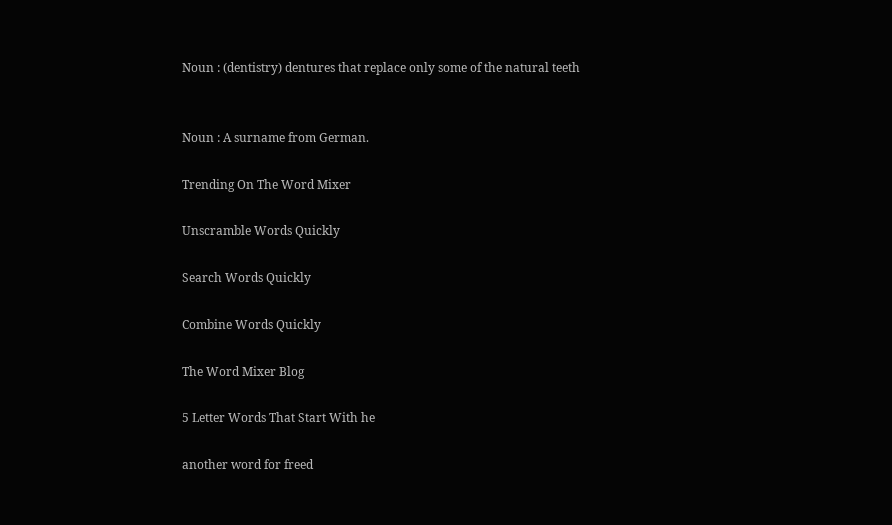Noun : (dentistry) dentures that replace only some of the natural teeth


Noun : A surname from German.

Trending On The Word Mixer

Unscramble Words Quickly

Search Words Quickly

Combine Words Quickly

The Word Mixer Blog

5 Letter Words That Start With he

another word for freed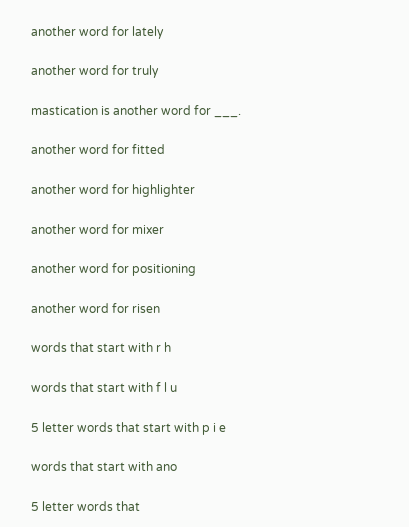another word for lately

another word for truly

mastication is another word for ___.

another word for fitted

another word for highlighter

another word for mixer

another word for positioning

another word for risen

words that start with r h

words that start with f l u

5 letter words that start with p i e

words that start with ano

5 letter words that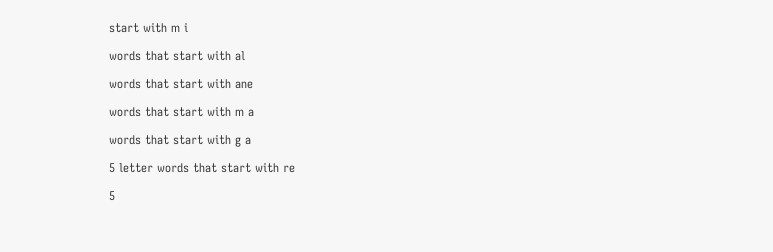start with m i

words that start with al

words that start with ane

words that start with m a

words that start with g a

5 letter words that start with re

5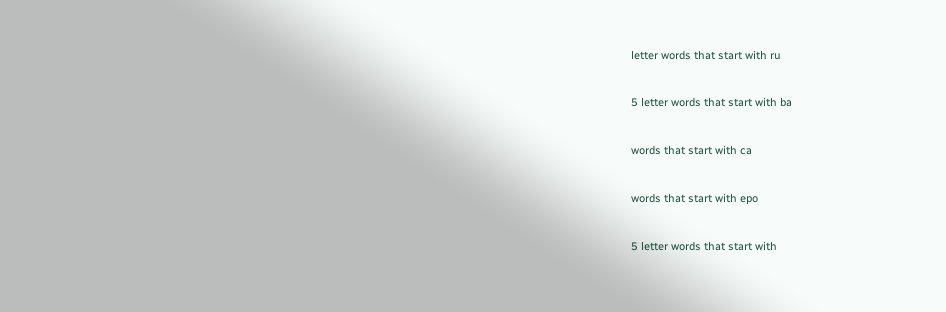letter words that start with ru

5 letter words that start with ba

words that start with ca

words that start with epo

5 letter words that start with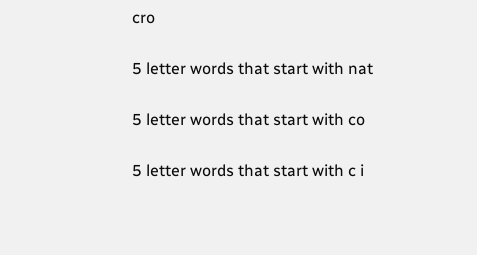cro

5 letter words that start with nat

5 letter words that start with co

5 letter words that start with c i